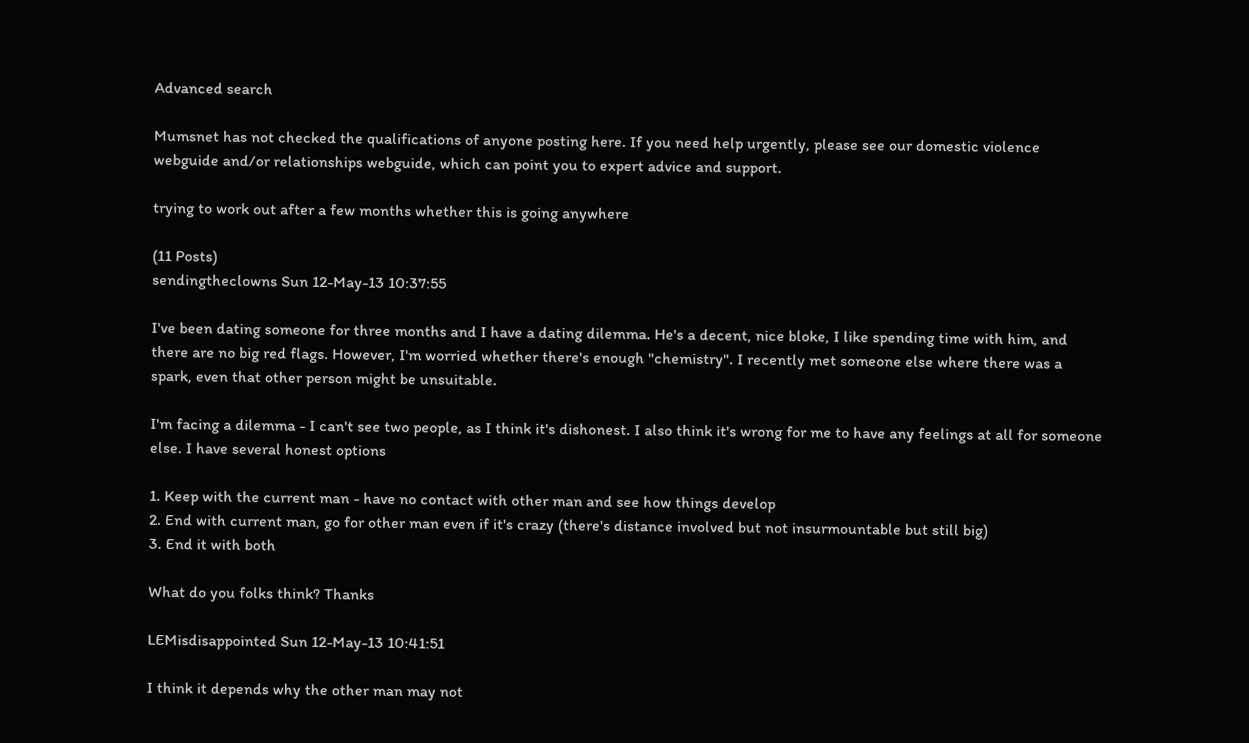Advanced search

Mumsnet has not checked the qualifications of anyone posting here. If you need help urgently, please see our domestic violence webguide and/or relationships webguide, which can point you to expert advice and support.

trying to work out after a few months whether this is going anywhere

(11 Posts)
sendingtheclowns Sun 12-May-13 10:37:55

I've been dating someone for three months and I have a dating dilemma. He's a decent, nice bloke, I like spending time with him, and there are no big red flags. However, I'm worried whether there's enough "chemistry". I recently met someone else where there was a spark, even that other person might be unsuitable.

I'm facing a dilemma - I can't see two people, as I think it's dishonest. I also think it's wrong for me to have any feelings at all for someone else. I have several honest options

1. Keep with the current man - have no contact with other man and see how things develop
2. End with current man, go for other man even if it's crazy (there's distance involved but not insurmountable but still big)
3. End it with both

What do you folks think? Thanks

LEMisdisappointed Sun 12-May-13 10:41:51

I think it depends why the other man may not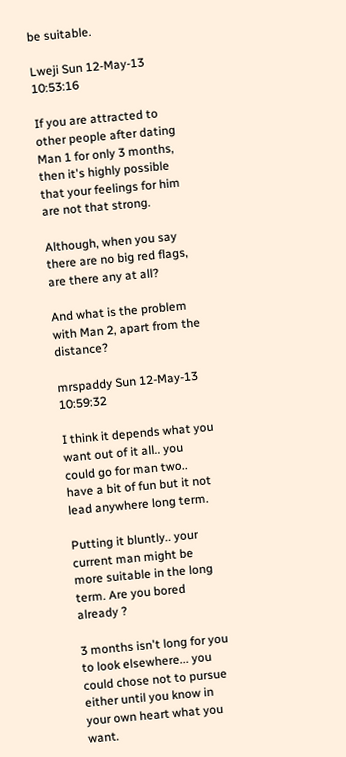be suitable.

Lweji Sun 12-May-13 10:53:16

If you are attracted to other people after dating Man 1 for only 3 months, then it's highly possible that your feelings for him are not that strong.

Although, when you say there are no big red flags, are there any at all?

And what is the problem with Man 2, apart from the distance?

mrspaddy Sun 12-May-13 10:59:32

I think it depends what you want out of it all.. you could go for man two.. have a bit of fun but it not lead anywhere long term.

Putting it bluntly.. your current man might be more suitable in the long term. Are you bored already ?

3 months isn't long for you to look elsewhere... you could chose not to pursue either until you know in your own heart what you want.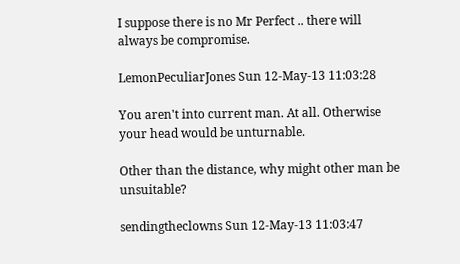I suppose there is no Mr Perfect .. there will always be compromise.

LemonPeculiarJones Sun 12-May-13 11:03:28

You aren't into current man. At all. Otherwise your head would be unturnable.

Other than the distance, why might other man be unsuitable?

sendingtheclowns Sun 12-May-13 11:03:47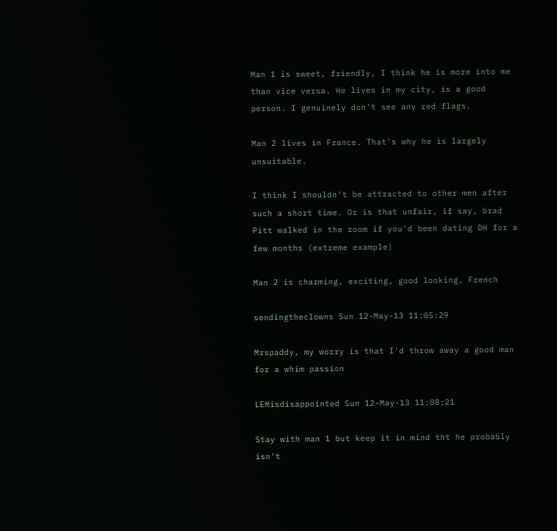Man 1 is sweet, friendly, I think he is more into me than vice versa. He lives in my city, is a good person. I genuinely don't see any red flags.

Man 2 lives in France. That's why he is largely unsuitable.

I think I shouldn't be attracted to other men after such a short time. Or is that unfair, if say, brad Pitt walked in the room if you'd been dating DH for a few months (extreme example)

Man 2 is charming, exciting, good looking, French

sendingtheclowns Sun 12-May-13 11:05:29

Mrspaddy, my worry is that I'd throw away a good man for a whim passion

LEMisdisappointed Sun 12-May-13 11:08:21

Stay with man 1 but keep it in mind tht he probably isn't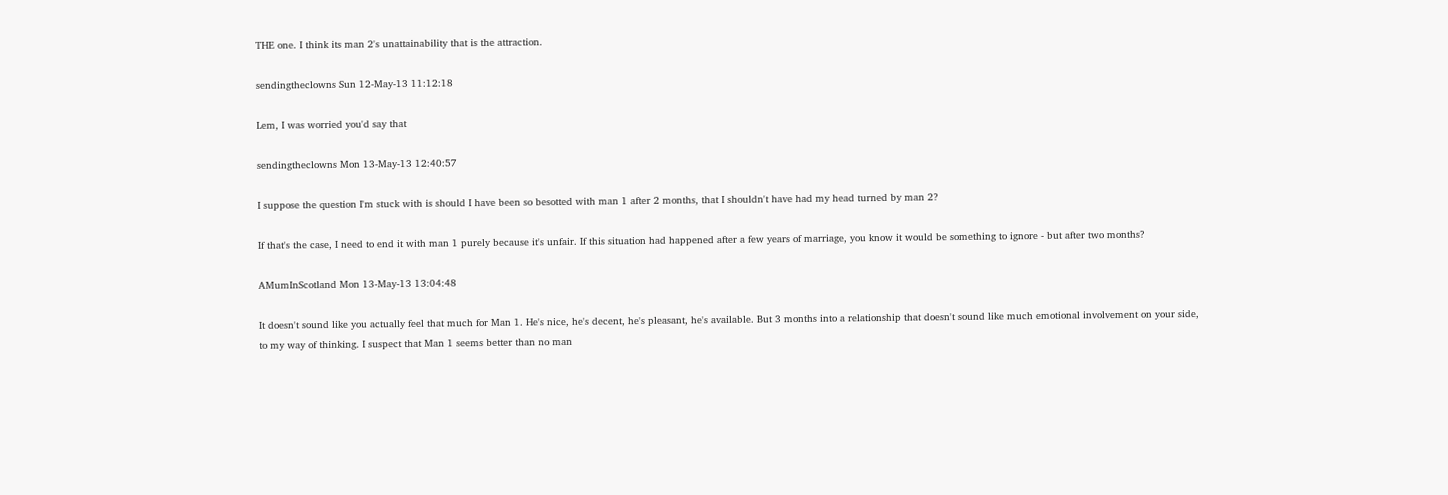THE one. I think its man 2's unattainability that is the attraction.

sendingtheclowns Sun 12-May-13 11:12:18

Lem, I was worried you'd say that

sendingtheclowns Mon 13-May-13 12:40:57

I suppose the question I'm stuck with is should I have been so besotted with man 1 after 2 months, that I shouldn't have had my head turned by man 2?

If that's the case, I need to end it with man 1 purely because it's unfair. If this situation had happened after a few years of marriage, you know it would be something to ignore - but after two months?

AMumInScotland Mon 13-May-13 13:04:48

It doesn't sound like you actually feel that much for Man 1. He's nice, he's decent, he's pleasant, he's available. But 3 months into a relationship that doesn't sound like much emotional involvement on your side, to my way of thinking. I suspect that Man 1 seems better than no man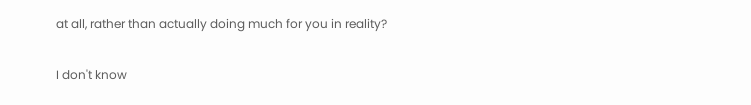at all, rather than actually doing much for you in reality?

I don't know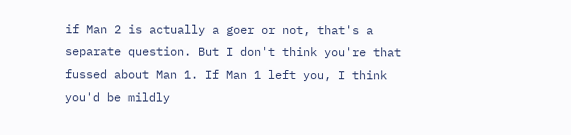if Man 2 is actually a goer or not, that's a separate question. But I don't think you're that fussed about Man 1. If Man 1 left you, I think you'd be mildly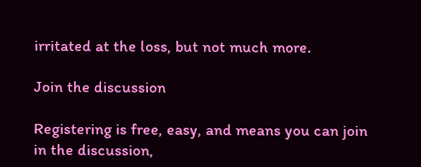irritated at the loss, but not much more.

Join the discussion

Registering is free, easy, and means you can join in the discussion,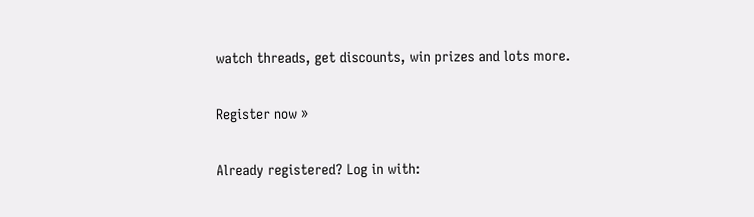watch threads, get discounts, win prizes and lots more.

Register now »

Already registered? Log in with: